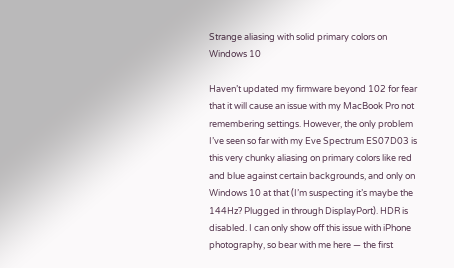Strange aliasing with solid primary colors on Windows 10

Haven’t updated my firmware beyond 102 for fear that it will cause an issue with my MacBook Pro not remembering settings. However, the only problem I’ve seen so far with my Eve Spectrum ES07D03 is this very chunky aliasing on primary colors like red and blue against certain backgrounds, and only on Windows 10 at that (I’m suspecting it’s maybe the 144Hz? Plugged in through DisplayPort). HDR is disabled. I can only show off this issue with iPhone photography, so bear with me here — the first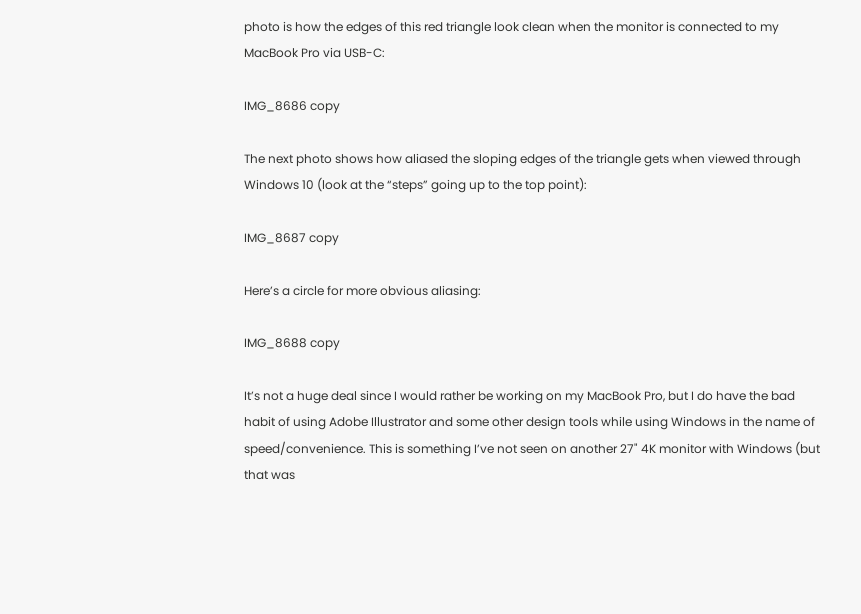photo is how the edges of this red triangle look clean when the monitor is connected to my MacBook Pro via USB-C:

IMG_8686 copy

The next photo shows how aliased the sloping edges of the triangle gets when viewed through Windows 10 (look at the “steps” going up to the top point):

IMG_8687 copy

Here’s a circle for more obvious aliasing:

IMG_8688 copy

It’s not a huge deal since I would rather be working on my MacBook Pro, but I do have the bad habit of using Adobe Illustrator and some other design tools while using Windows in the name of speed/convenience. This is something I’ve not seen on another 27" 4K monitor with Windows (but that was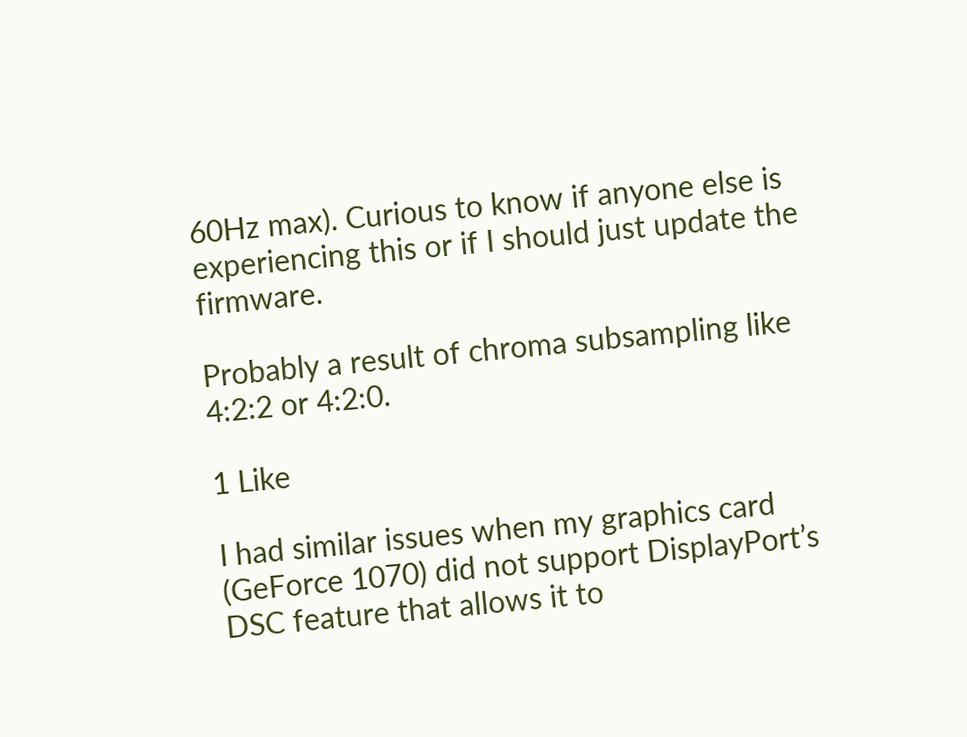60Hz max). Curious to know if anyone else is experiencing this or if I should just update the firmware.

Probably a result of chroma subsampling like 4:2:2 or 4:2:0.

1 Like

I had similar issues when my graphics card (GeForce 1070) did not support DisplayPort’s DSC feature that allows it to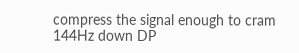compress the signal enough to cram 144Hz down DP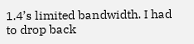1.4’s limited bandwidth. I had to drop back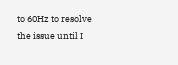to 60Hz to resolve the issue until I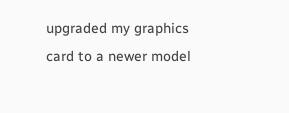upgraded my graphics card to a newer model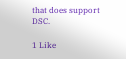that does support DSC.

1 Like